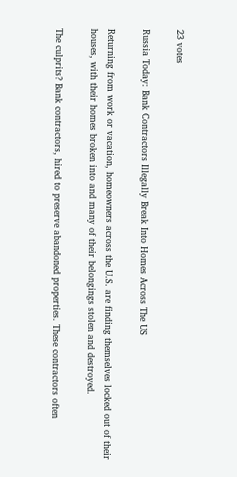23 votes

Russia Today: Bank Contractors Illegally Break Into Homes Across The US

Returning from work or vacation, homeowners across the U.S. are finding themselves locked out of their houses, with their homes broken into and many of their belongings stolen and destroyed.

The culprits? Bank contractors, hired to preserve abandoned properties. These contractors often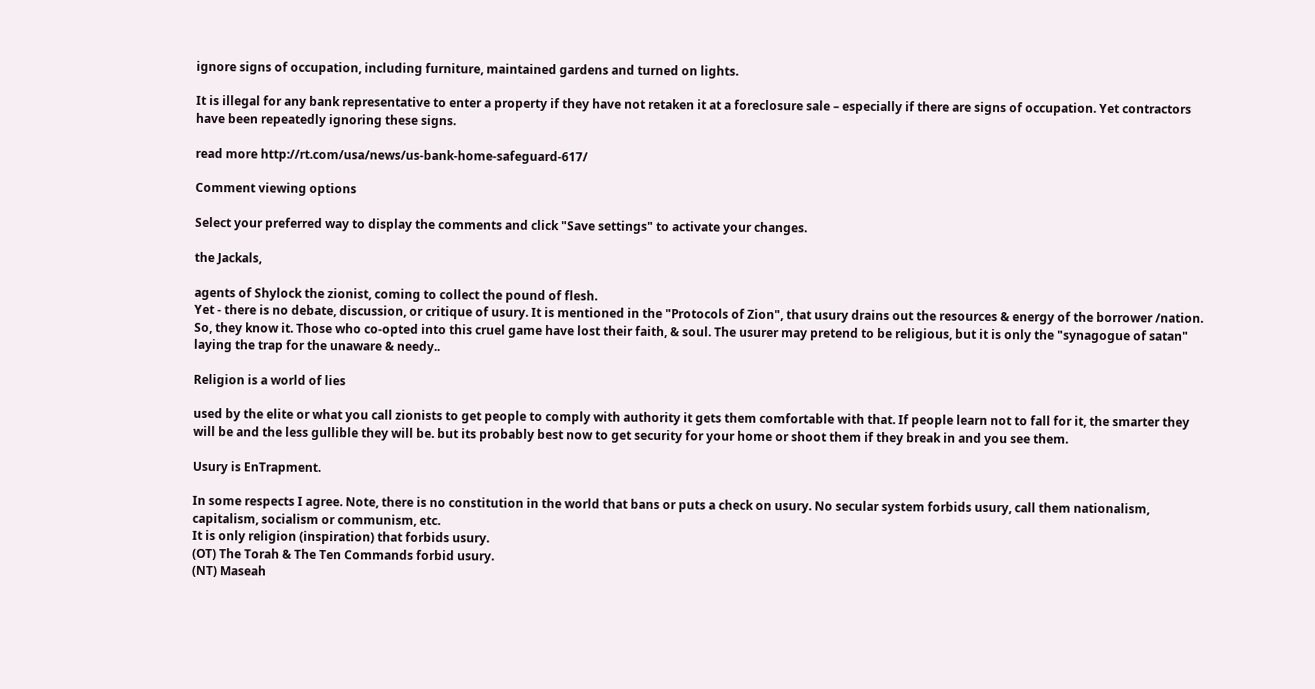ignore signs of occupation, including furniture, maintained gardens and turned on lights.

It is illegal for any bank representative to enter a property if they have not retaken it at a foreclosure sale – especially if there are signs of occupation. Yet contractors have been repeatedly ignoring these signs.

read more http://rt.com/usa/news/us-bank-home-safeguard-617/

Comment viewing options

Select your preferred way to display the comments and click "Save settings" to activate your changes.

the Jackals,

agents of Shylock the zionist, coming to collect the pound of flesh.
Yet - there is no debate, discussion, or critique of usury. It is mentioned in the "Protocols of Zion", that usury drains out the resources & energy of the borrower /nation. So, they know it. Those who co-opted into this cruel game have lost their faith, & soul. The usurer may pretend to be religious, but it is only the "synagogue of satan" laying the trap for the unaware & needy..

Religion is a world of lies

used by the elite or what you call zionists to get people to comply with authority it gets them comfortable with that. If people learn not to fall for it, the smarter they will be and the less gullible they will be. but its probably best now to get security for your home or shoot them if they break in and you see them.

Usury is EnTrapment.

In some respects I agree. Note, there is no constitution in the world that bans or puts a check on usury. No secular system forbids usury, call them nationalism, capitalism, socialism or communism, etc.
It is only religion (inspiration) that forbids usury.
(OT) The Torah & The Ten Commands forbid usury.
(NT) Maseah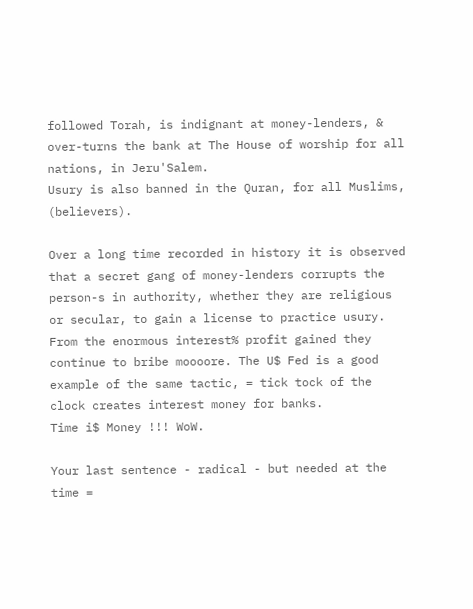followed Torah, is indignant at money-lenders, & over-turns the bank at The House of worship for all nations, in Jeru'Salem.
Usury is also banned in the Quran, for all Muslims, (believers).

Over a long time recorded in history it is observed that a secret gang of money-lenders corrupts the person-s in authority, whether they are religious or secular, to gain a license to practice usury. From the enormous interest% profit gained they continue to bribe moooore. The U$ Fed is a good example of the same tactic, = tick tock of the clock creates interest money for banks.
Time i$ Money !!! WoW.

Your last sentence - radical - but needed at the time =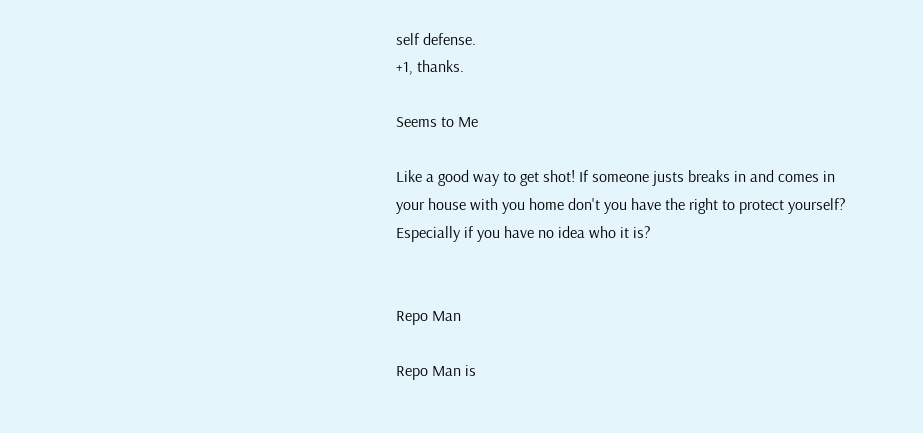self defense.
+1, thanks.

Seems to Me

Like a good way to get shot! If someone justs breaks in and comes in your house with you home don't you have the right to protect yourself? Especially if you have no idea who it is?


Repo Man

Repo Man is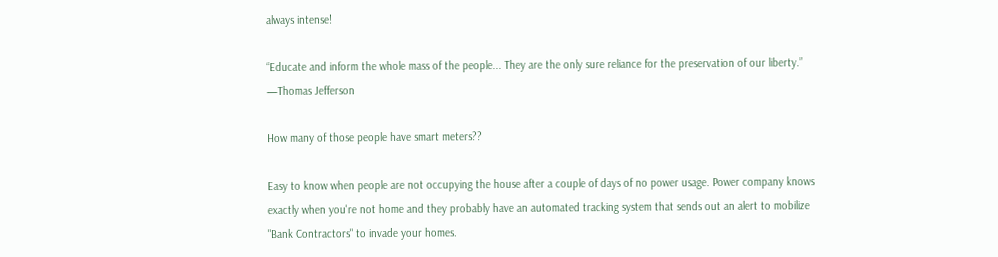always intense!

“Educate and inform the whole mass of the people... They are the only sure reliance for the preservation of our liberty.” —Thomas Jefferson

How many of those people have smart meters??

Easy to know when people are not occupying the house after a couple of days of no power usage. Power company knows exactly when you're not home and they probably have an automated tracking system that sends out an alert to mobilize "Bank Contractors" to invade your homes.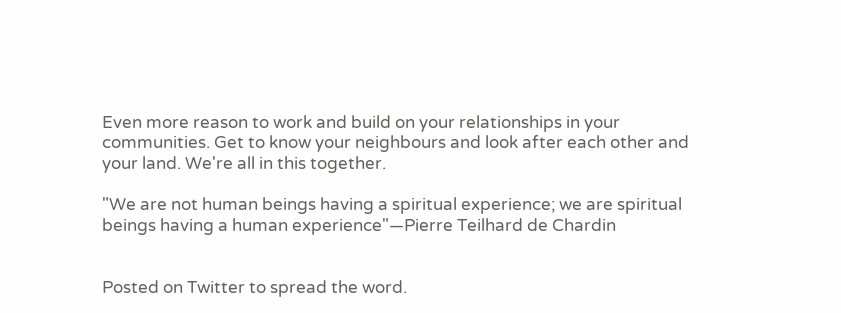Even more reason to work and build on your relationships in your communities. Get to know your neighbours and look after each other and your land. We're all in this together.

"We are not human beings having a spiritual experience; we are spiritual beings having a human experience"—Pierre Teilhard de Chardin


Posted on Twitter to spread the word.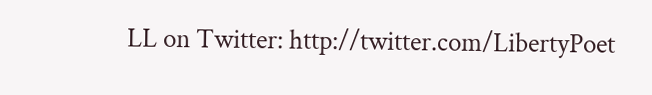LL on Twitter: http://twitter.com/LibertyPoet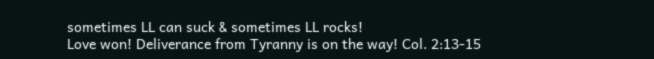sometimes LL can suck & sometimes LL rocks!
Love won! Deliverance from Tyranny is on the way! Col. 2:13-15